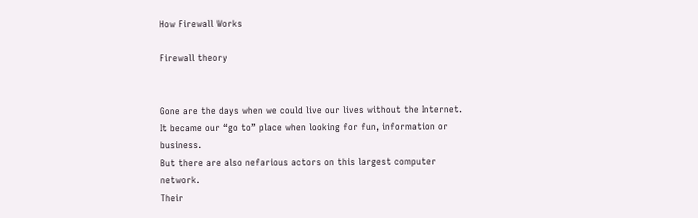How Firewall Works

Firewall theory


Gone are the days when we could live our lives without the Internet.
It became our “go to” place when looking for fun, information or business.
But there are also nefarious actors on this largest computer network.
Their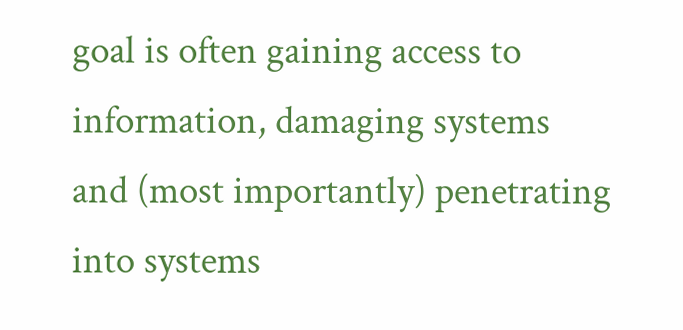goal is often gaining access to information, damaging systems
and (most importantly) penetrating into systems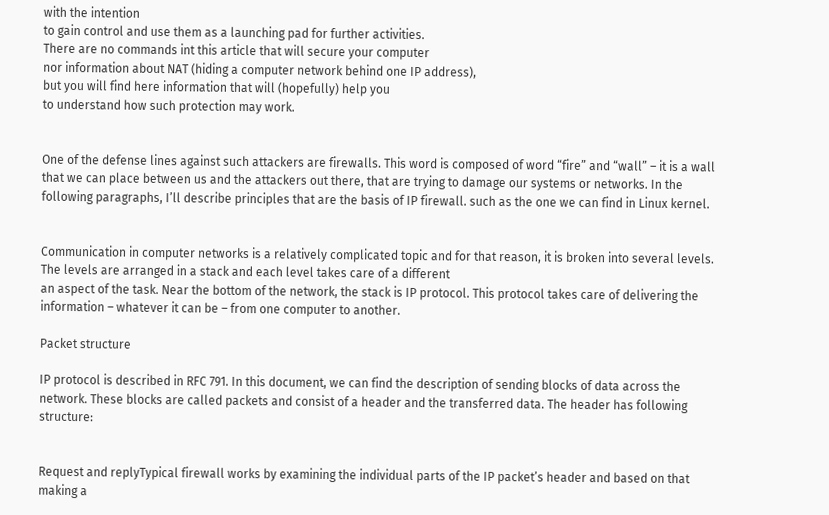with the intention
to gain control and use them as a launching pad for further activities.
There are no commands int this article that will secure your computer
nor information about NAT (hiding a computer network behind one IP address),
but you will find here information that will (hopefully) help you
to understand how such protection may work.


One of the defense lines against such attackers are firewalls. This word is composed of word “fire” and “wall” – it is a wall that we can place between us and the attackers out there, that are trying to damage our systems or networks. In the following paragraphs, I’ll describe principles that are the basis of IP firewall. such as the one we can find in Linux kernel.


Communication in computer networks is a relatively complicated topic and for that reason, it is broken into several levels. The levels are arranged in a stack and each level takes care of a different
an aspect of the task. Near the bottom of the network, the stack is IP protocol. This protocol takes care of delivering the information – whatever it can be – from one computer to another.

Packet structure

IP protocol is described in RFC 791. In this document, we can find the description of sending blocks of data across the network. These blocks are called packets and consist of a header and the transferred data. The header has following structure:


Request and replyTypical firewall works by examining the individual parts of the IP packet’s header and based on that making a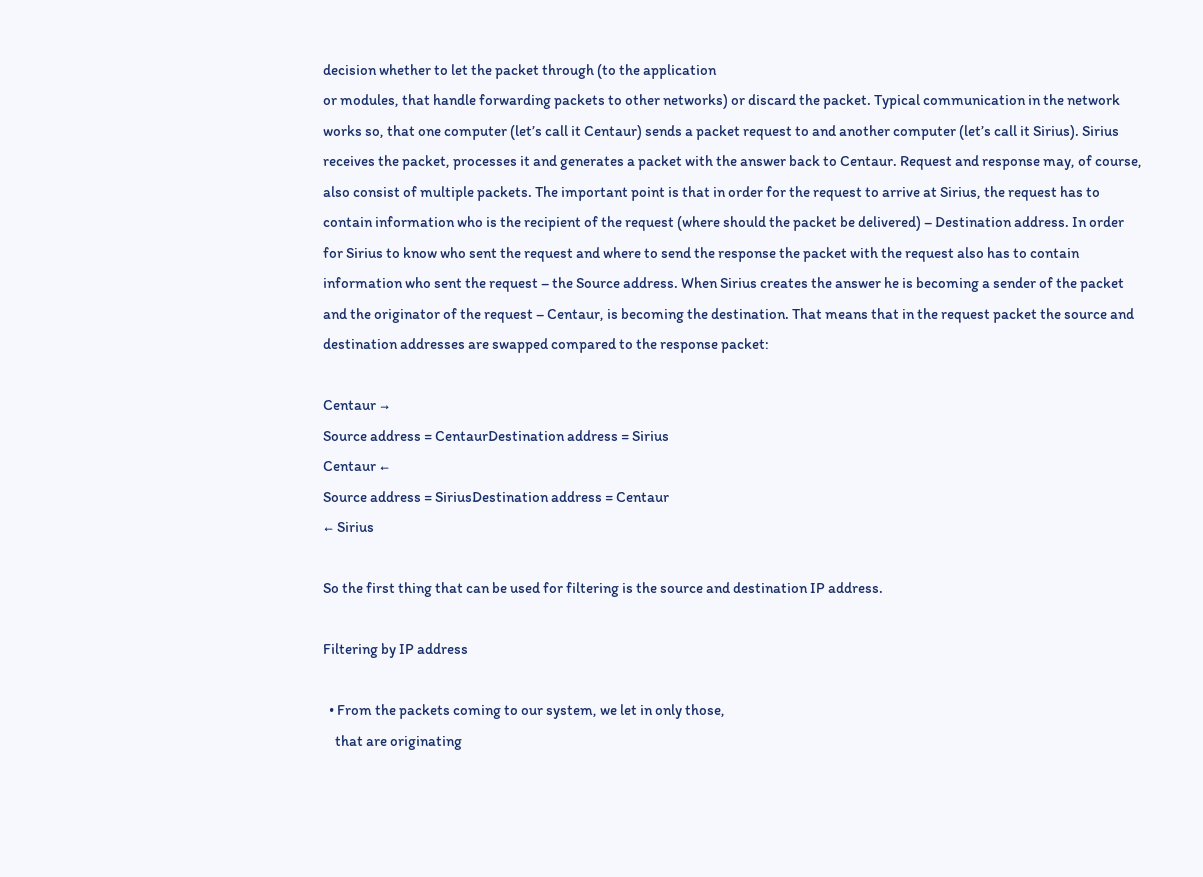decision whether to let the packet through (to the application
or modules, that handle forwarding packets to other networks) or discard the packet. Typical communication in the network works so, that one computer (let’s call it Centaur) sends a packet request to and another computer (let’s call it Sirius). Sirius receives the packet, processes it and generates a packet with the answer back to Centaur. Request and response may, of course, also consist of multiple packets. The important point is that in order for the request to arrive at Sirius, the request has to contain information who is the recipient of the request (where should the packet be delivered) – Destination address. In order for Sirius to know who sent the request and where to send the response the packet with the request also has to contain information who sent the request – the Source address. When Sirius creates the answer he is becoming a sender of the packet and the originator of the request – Centaur, is becoming the destination. That means that in the request packet the source and destination addresses are swapped compared to the response packet:

Centaur →
Source address = CentaurDestination address = Sirius
Centaur ←
Source address = SiriusDestination address = Centaur
← Sirius

So the first thing that can be used for filtering is the source and destination IP address.

Filtering by IP address

  • From the packets coming to our system, we let in only those,
    that are originating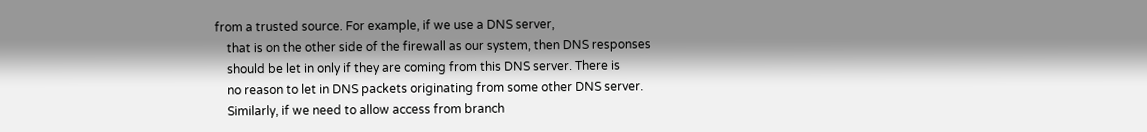from a trusted source. For example, if we use a DNS server,
    that is on the other side of the firewall as our system, then DNS responses
    should be let in only if they are coming from this DNS server. There is
    no reason to let in DNS packets originating from some other DNS server.
    Similarly, if we need to allow access from branch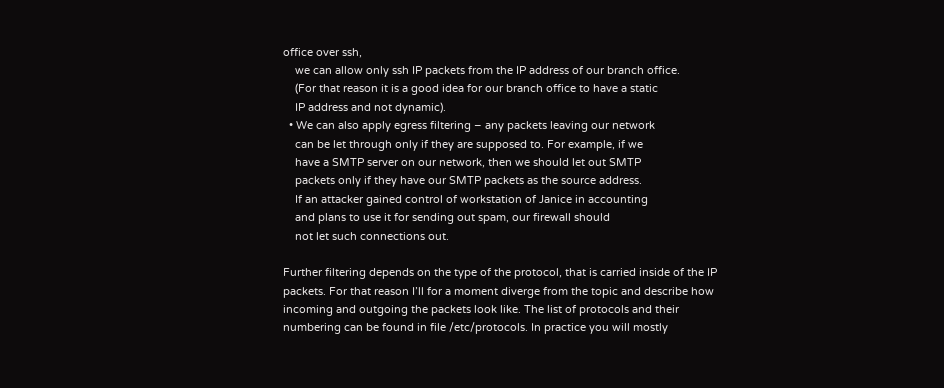office over ssh,
    we can allow only ssh IP packets from the IP address of our branch office.
    (For that reason it is a good idea for our branch office to have a static
    IP address and not dynamic).
  • We can also apply egress filtering – any packets leaving our network
    can be let through only if they are supposed to. For example, if we
    have a SMTP server on our network, then we should let out SMTP
    packets only if they have our SMTP packets as the source address.
    If an attacker gained control of workstation of Janice in accounting
    and plans to use it for sending out spam, our firewall should
    not let such connections out.

Further filtering depends on the type of the protocol, that is carried inside of the IP packets. For that reason I’ll for a moment diverge from the topic and describe how incoming and outgoing the packets look like. The list of protocols and their numbering can be found in file /etc/protocols. In practice you will mostly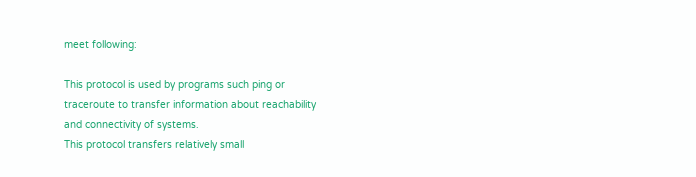meet following:

This protocol is used by programs such ping or
traceroute to transfer information about reachability
and connectivity of systems.
This protocol transfers relatively small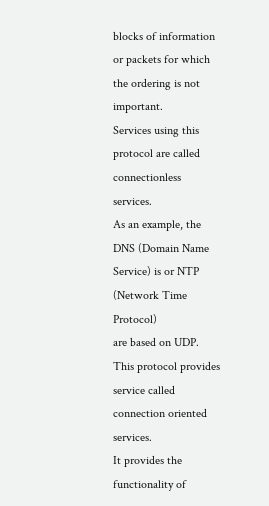blocks of information
or packets for which the ordering is not important.
Services using this protocol are called connectionless services.
As an example, the DNS (Domain Name Service) is or NTP (Network Time Protocol)
are based on UDP.
This protocol provides service called connection oriented services.
It provides the functionality of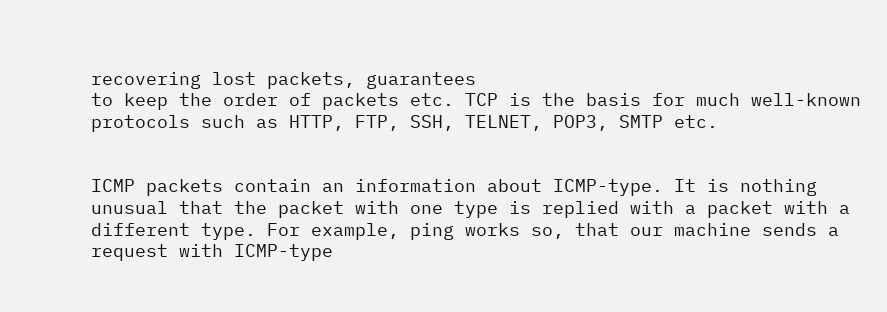recovering lost packets, guarantees
to keep the order of packets etc. TCP is the basis for much well-known
protocols such as HTTP, FTP, SSH, TELNET, POP3, SMTP etc.


ICMP packets contain an information about ICMP-type. It is nothing unusual that the packet with one type is replied with a packet with a different type. For example, ping works so, that our machine sends a request with ICMP-type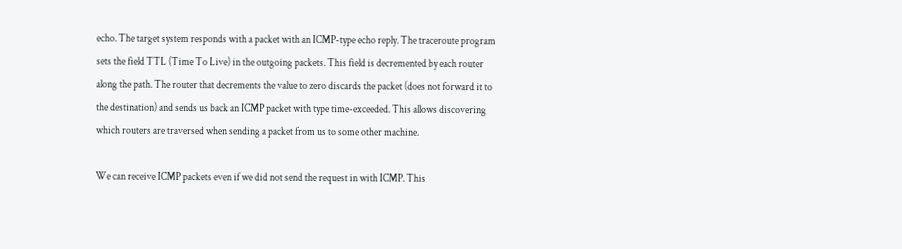echo. The target system responds with a packet with an ICMP-type echo reply. The traceroute program sets the field TTL (Time To Live) in the outgoing packets. This field is decremented by each router along the path. The router that decrements the value to zero discards the packet (does not forward it to the destination) and sends us back an ICMP packet with type time-exceeded. This allows discovering which routers are traversed when sending a packet from us to some other machine.

We can receive ICMP packets even if we did not send the request in with ICMP. This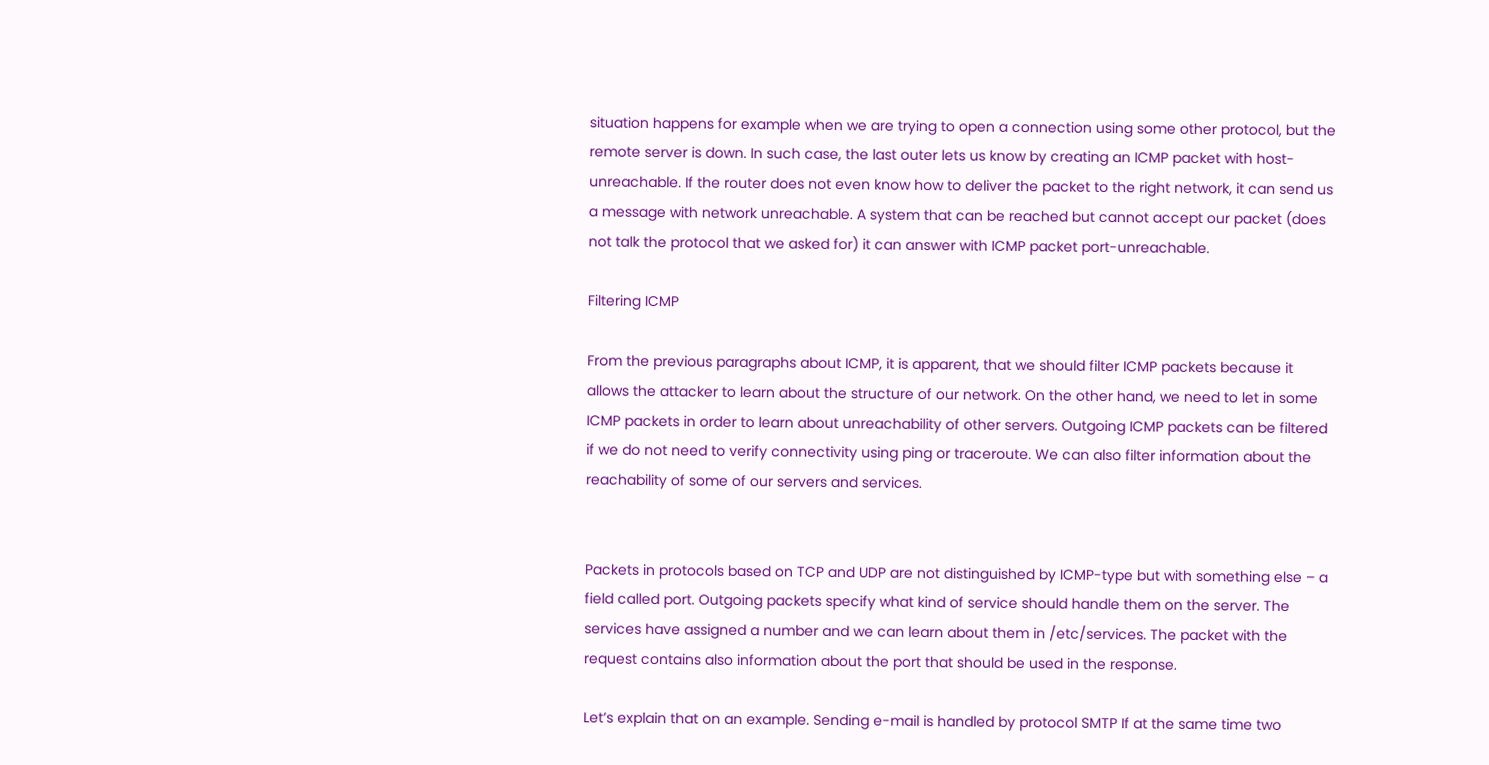situation happens for example when we are trying to open a connection using some other protocol, but the remote server is down. In such case, the last outer lets us know by creating an ICMP packet with host-unreachable. If the router does not even know how to deliver the packet to the right network, it can send us a message with network unreachable. A system that can be reached but cannot accept our packet (does not talk the protocol that we asked for) it can answer with ICMP packet port-unreachable.

Filtering ICMP

From the previous paragraphs about ICMP, it is apparent, that we should filter ICMP packets because it allows the attacker to learn about the structure of our network. On the other hand, we need to let in some ICMP packets in order to learn about unreachability of other servers. Outgoing ICMP packets can be filtered if we do not need to verify connectivity using ping or traceroute. We can also filter information about the reachability of some of our servers and services.


Packets in protocols based on TCP and UDP are not distinguished by ICMP-type but with something else – a field called port. Outgoing packets specify what kind of service should handle them on the server. The services have assigned a number and we can learn about them in /etc/services. The packet with the request contains also information about the port that should be used in the response.

Let’s explain that on an example. Sending e-mail is handled by protocol SMTP If at the same time two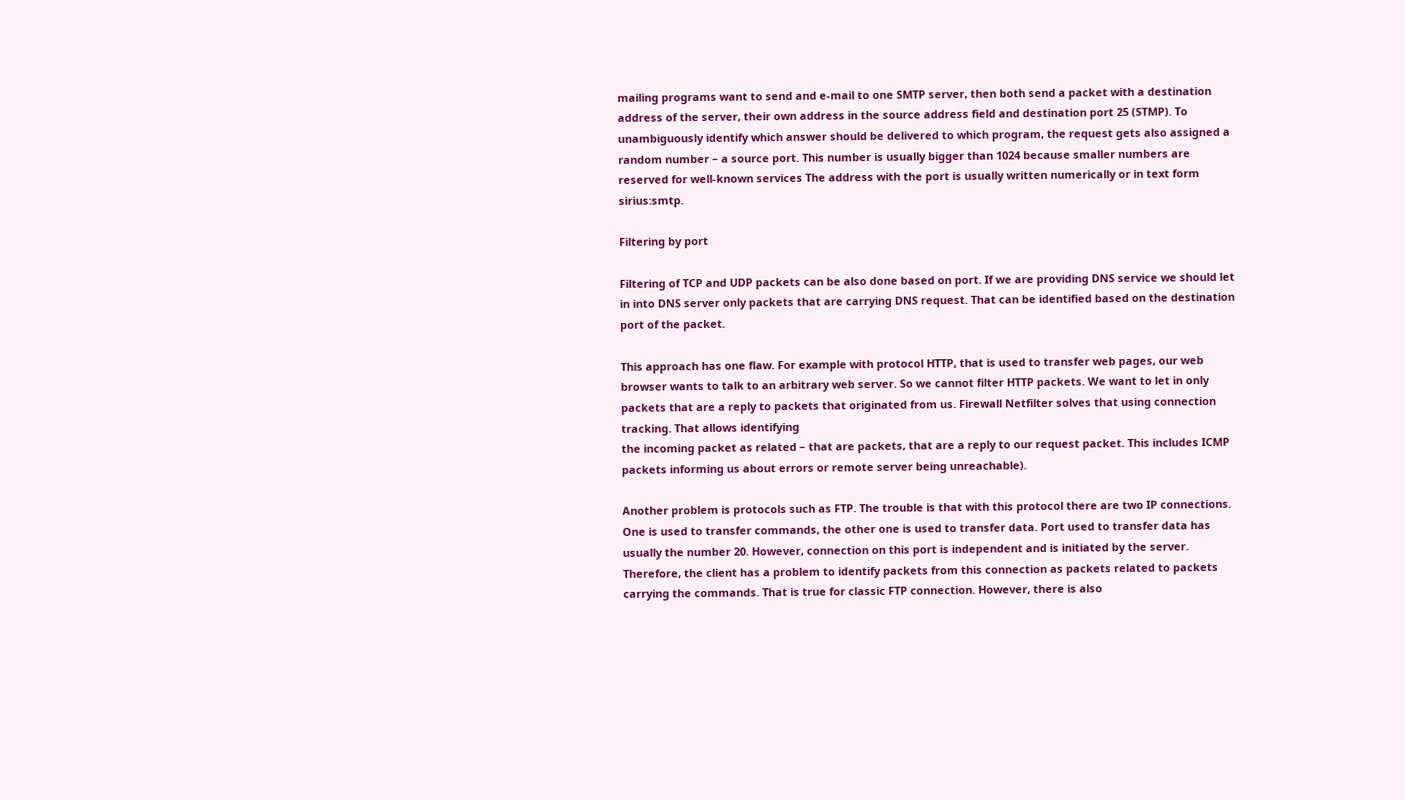mailing programs want to send and e-mail to one SMTP server, then both send a packet with a destination address of the server, their own address in the source address field and destination port 25 (STMP). To unambiguously identify which answer should be delivered to which program, the request gets also assigned a random number – a source port. This number is usually bigger than 1024 because smaller numbers are reserved for well-known services The address with the port is usually written numerically or in text form sirius:smtp.

Filtering by port

Filtering of TCP and UDP packets can be also done based on port. If we are providing DNS service we should let in into DNS server only packets that are carrying DNS request. That can be identified based on the destination port of the packet.

This approach has one flaw. For example with protocol HTTP, that is used to transfer web pages, our web browser wants to talk to an arbitrary web server. So we cannot filter HTTP packets. We want to let in only packets that are a reply to packets that originated from us. Firewall Netfilter solves that using connection tracking. That allows identifying
the incoming packet as related – that are packets, that are a reply to our request packet. This includes ICMP packets informing us about errors or remote server being unreachable).

Another problem is protocols such as FTP. The trouble is that with this protocol there are two IP connections. One is used to transfer commands, the other one is used to transfer data. Port used to transfer data has usually the number 20. However, connection on this port is independent and is initiated by the server. Therefore, the client has a problem to identify packets from this connection as packets related to packets carrying the commands. That is true for classic FTP connection. However, there is also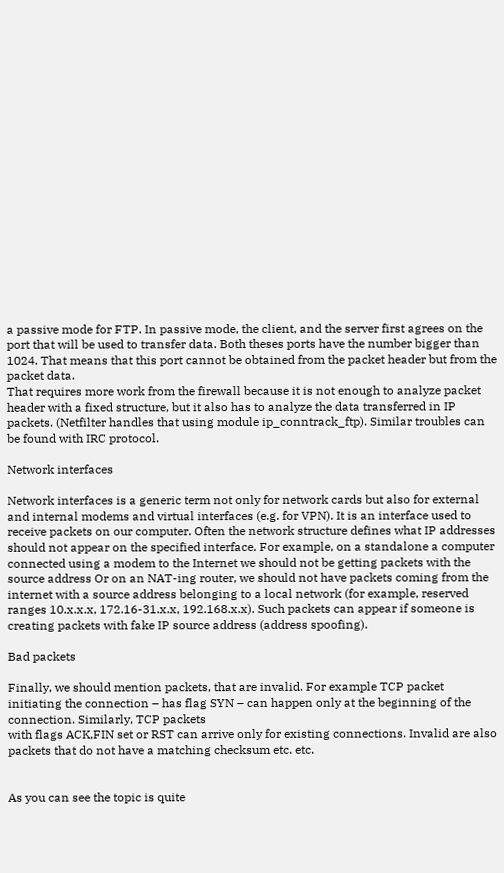a passive mode for FTP. In passive mode, the client, and the server first agrees on the port that will be used to transfer data. Both theses ports have the number bigger than 1024. That means that this port cannot be obtained from the packet header but from the packet data.
That requires more work from the firewall because it is not enough to analyze packet header with a fixed structure, but it also has to analyze the data transferred in IP packets. (Netfilter handles that using module ip_conntrack_ftp). Similar troubles can be found with IRC protocol.

Network interfaces

Network interfaces is a generic term not only for network cards but also for external and internal modems and virtual interfaces (e.g. for VPN). It is an interface used to receive packets on our computer. Often the network structure defines what IP addresses should not appear on the specified interface. For example, on a standalone a computer connected using a modem to the Internet we should not be getting packets with the source address Or on an NAT-ing router, we should not have packets coming from the internet with a source address belonging to a local network (for example, reserved ranges 10.x.x.x, 172.16-31.x.x, 192.168.x.x). Such packets can appear if someone is creating packets with fake IP source address (address spoofing).

Bad packets

Finally, we should mention packets, that are invalid. For example TCP packet initiating the connection – has flag SYN – can happen only at the beginning of the connection. Similarly, TCP packets
with flags ACK,FIN set or RST can arrive only for existing connections. Invalid are also packets that do not have a matching checksum etc. etc.


As you can see the topic is quite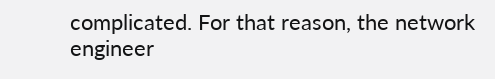complicated. For that reason, the network engineer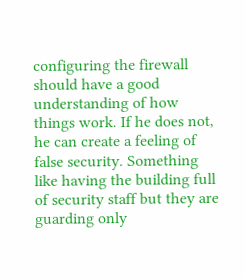configuring the firewall should have a good understanding of how things work. If he does not, he can create a feeling of false security. Something like having the building full of security staff but they are guarding only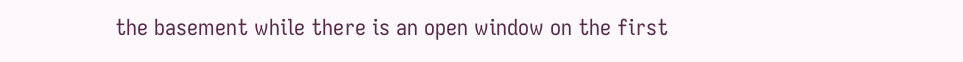the basement while there is an open window on the first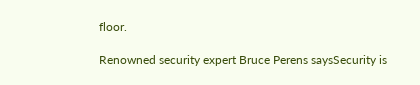floor.

Renowned security expert Bruce Perens saysSecurity is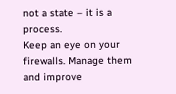not a state – it is a process.
Keep an eye on your firewalls. Manage them and improve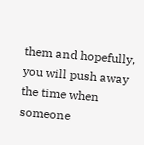them and hopefully,
you will push away the time when someone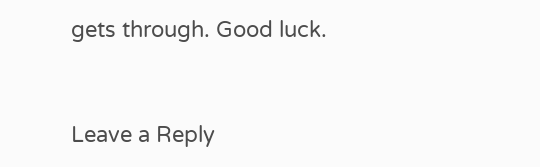gets through. Good luck.


Leave a Reply